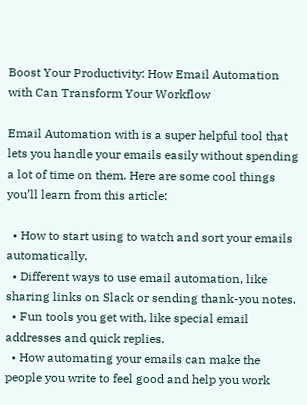Boost Your Productivity: How Email Automation with Can Transform Your Workflow

Email Automation with is a super helpful tool that lets you handle your emails easily without spending a lot of time on them. Here are some cool things you’ll learn from this article:

  • How to start using to watch and sort your emails automatically.
  • Different ways to use email automation, like sharing links on Slack or sending thank-you notes.
  • Fun tools you get with, like special email addresses and quick replies.
  • How automating your emails can make the people you write to feel good and help you work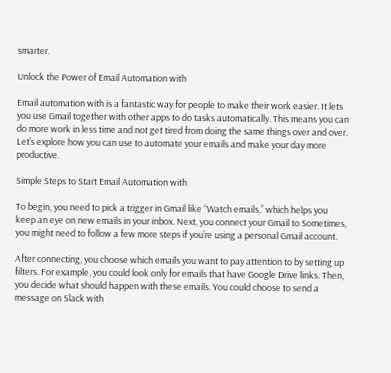smarter.

Unlock the Power of Email Automation with

Email automation with is a fantastic way for people to make their work easier. It lets you use Gmail together with other apps to do tasks automatically. This means you can do more work in less time and not get tired from doing the same things over and over. Let’s explore how you can use to automate your emails and make your day more productive.

Simple Steps to Start Email Automation with

To begin, you need to pick a trigger in Gmail like “Watch emails,” which helps you keep an eye on new emails in your inbox. Next, you connect your Gmail to Sometimes, you might need to follow a few more steps if you’re using a personal Gmail account.

After connecting, you choose which emails you want to pay attention to by setting up filters. For example, you could look only for emails that have Google Drive links. Then, you decide what should happen with these emails. You could choose to send a message on Slack with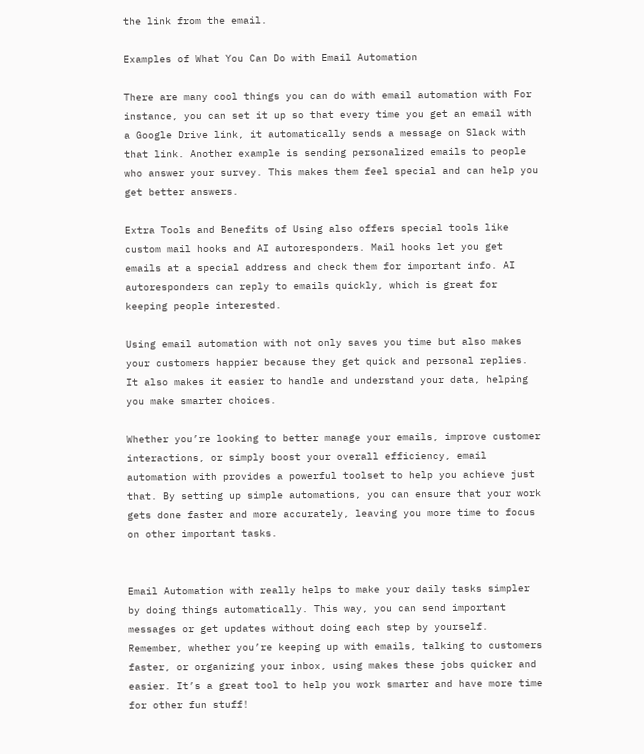the link from the email.

Examples of What You Can Do with Email Automation

There are many cool things you can do with email automation with For instance, you can set it up so that every time you get an email with a Google Drive link, it automatically sends a message on Slack with that link. Another example is sending personalized emails to people who answer your survey. This makes them feel special and can help you get better answers.

Extra Tools and Benefits of Using also offers special tools like custom mail hooks and AI autoresponders. Mail hooks let you get emails at a special address and check them for important info. AI autoresponders can reply to emails quickly, which is great for keeping people interested.

Using email automation with not only saves you time but also makes your customers happier because they get quick and personal replies. It also makes it easier to handle and understand your data, helping you make smarter choices.

Whether you’re looking to better manage your emails, improve customer interactions, or simply boost your overall efficiency, email automation with provides a powerful toolset to help you achieve just that. By setting up simple automations, you can ensure that your work gets done faster and more accurately, leaving you more time to focus on other important tasks.


Email Automation with really helps to make your daily tasks simpler by doing things automatically. This way, you can send important messages or get updates without doing each step by yourself. Remember, whether you’re keeping up with emails, talking to customers faster, or organizing your inbox, using makes these jobs quicker and easier. It’s a great tool to help you work smarter and have more time for other fun stuff!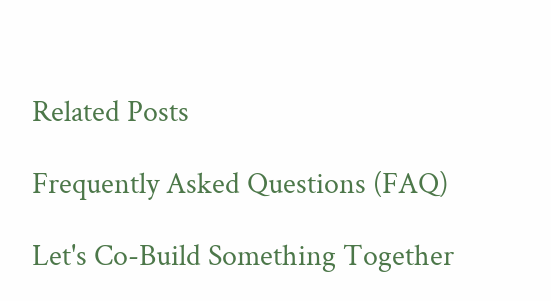Related Posts

Frequently Asked Questions (FAQ)

Let's Co-Build Something Together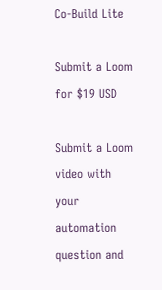Co-Build Lite

Submit a Loom for $19 USD

Submit a Loom video with your automation question and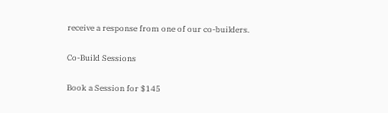receive a response from one of our co-builders.

Co-Build Sessions

Book a Session for $145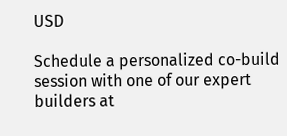USD

Schedule a personalized co-build session with one of our expert builders at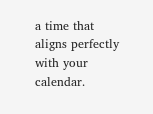a time that aligns perfectly with your calendar.